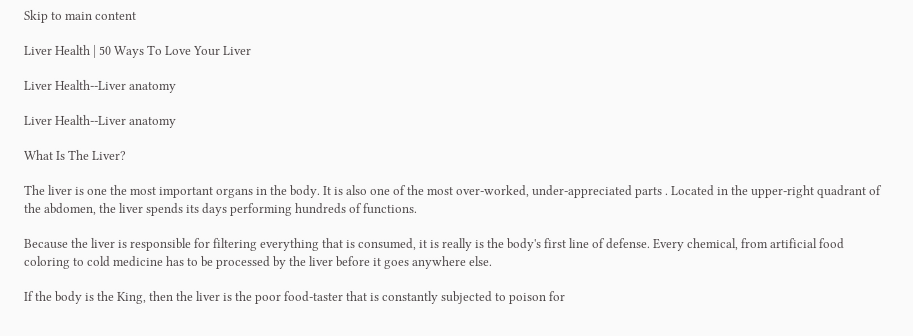Skip to main content

Liver Health | 50 Ways To Love Your Liver

Liver Health--Liver anatomy

Liver Health--Liver anatomy

What Is The Liver?

The liver is one the most important organs in the body. It is also one of the most over-worked, under-appreciated parts . Located in the upper-right quadrant of the abdomen, the liver spends its days performing hundreds of functions.

Because the liver is responsible for filtering everything that is consumed, it is really is the body's first line of defense. Every chemical, from artificial food coloring to cold medicine has to be processed by the liver before it goes anywhere else.

If the body is the King, then the liver is the poor food-taster that is constantly subjected to poison for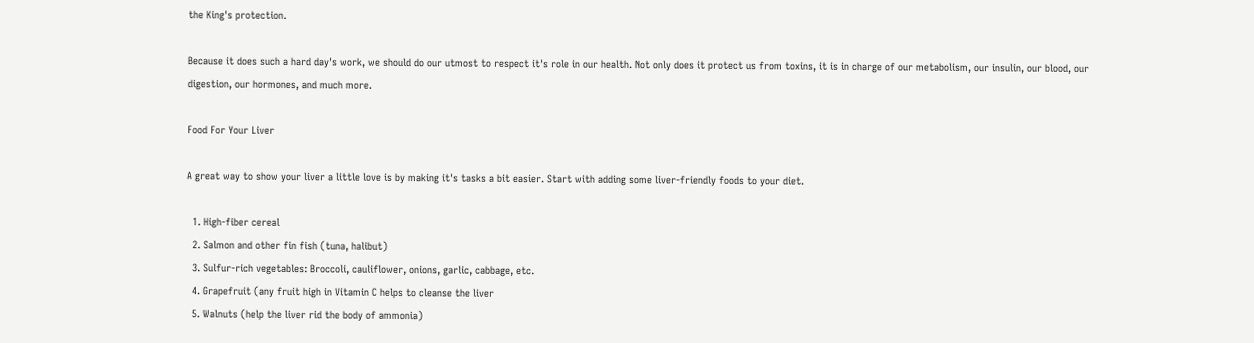the King's protection.

Because it does such a hard day's work, we should do our utmost to respect it's role in our health. Not only does it protect us from toxins, it is in charge of our metabolism, our insulin, our blood, our digestion, our hormones, and much more.

Food For Your Liver

A great way to show your liver a little love is by making it's tasks a bit easier. Start with adding some liver-friendly foods to your diet.

  1. High-fiber cereal
  2. Salmon and other fin fish (tuna, halibut)
  3. Sulfur-rich vegetables: Broccoli, cauliflower, onions, garlic, cabbage, etc.
  4. Grapefruit (any fruit high in Vitamin C helps to cleanse the liver
  5. Walnuts (help the liver rid the body of ammonia)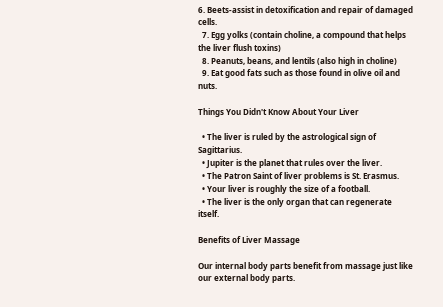6. Beets-assist in detoxification and repair of damaged cells.
  7. Egg yolks (contain choline, a compound that helps the liver flush toxins)
  8. Peanuts, beans, and lentils (also high in choline)
  9. Eat good fats such as those found in olive oil and nuts.

Things You Didn't Know About Your Liver

  • The liver is ruled by the astrological sign of Sagittarius.
  • Jupiter is the planet that rules over the liver.
  • The Patron Saint of liver problems is St. Erasmus.
  • Your liver is roughly the size of a football.
  • The liver is the only organ that can regenerate itself.

Benefits of Liver Massage

Our internal body parts benefit from massage just like our external body parts.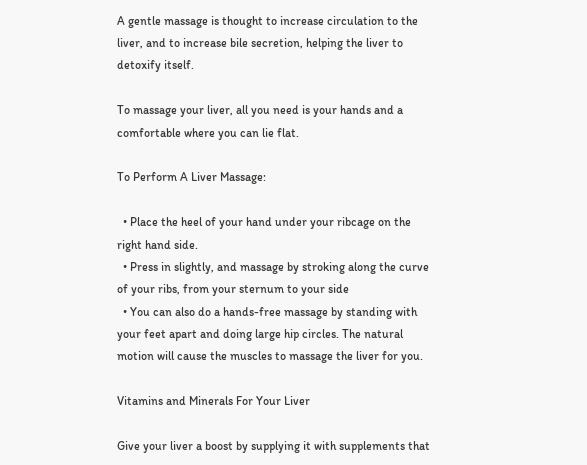A gentle massage is thought to increase circulation to the liver, and to increase bile secretion, helping the liver to detoxify itself.

To massage your liver, all you need is your hands and a comfortable where you can lie flat.

To Perform A Liver Massage:

  • Place the heel of your hand under your ribcage on the right hand side.
  • Press in slightly, and massage by stroking along the curve of your ribs, from your sternum to your side
  • You can also do a hands-free massage by standing with your feet apart and doing large hip circles. The natural motion will cause the muscles to massage the liver for you.

Vitamins and Minerals For Your Liver

Give your liver a boost by supplying it with supplements that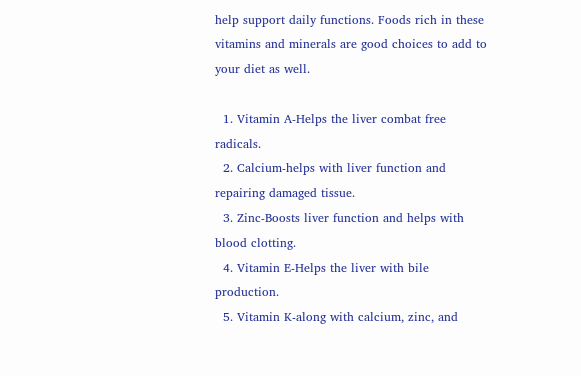help support daily functions. Foods rich in these vitamins and minerals are good choices to add to your diet as well.

  1. Vitamin A-Helps the liver combat free radicals.
  2. Calcium-helps with liver function and repairing damaged tissue.
  3. Zinc-Boosts liver function and helps with blood clotting.
  4. Vitamin E-Helps the liver with bile production.
  5. Vitamin K-along with calcium, zinc, and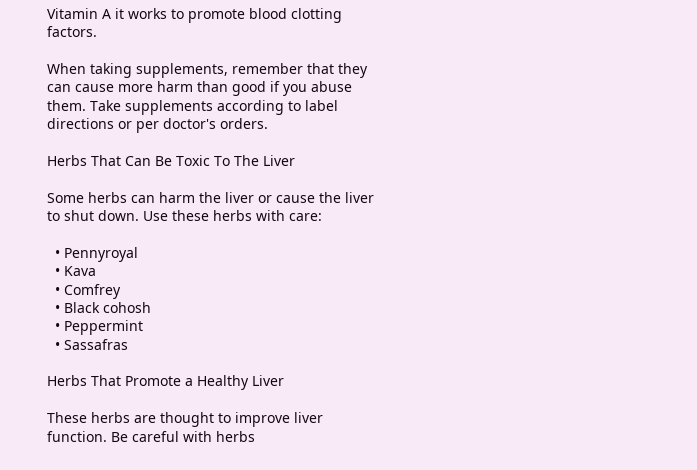Vitamin A it works to promote blood clotting factors.

When taking supplements, remember that they can cause more harm than good if you abuse them. Take supplements according to label directions or per doctor's orders.

Herbs That Can Be Toxic To The Liver

Some herbs can harm the liver or cause the liver to shut down. Use these herbs with care:

  • Pennyroyal
  • Kava
  • Comfrey
  • Black cohosh
  • Peppermint
  • Sassafras

Herbs That Promote a Healthy Liver

These herbs are thought to improve liver function. Be careful with herbs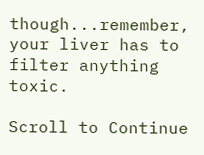though...remember, your liver has to filter anything toxic.

Scroll to Continue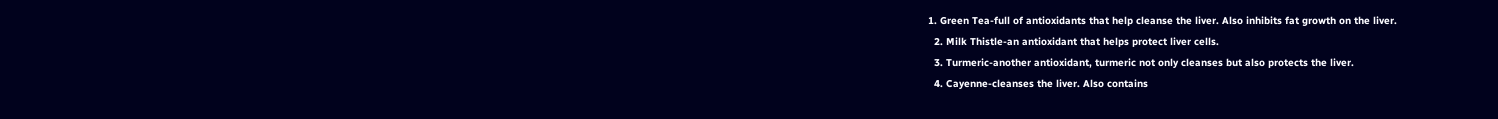1. Green Tea-full of antioxidants that help cleanse the liver. Also inhibits fat growth on the liver.
  2. Milk Thistle-an antioxidant that helps protect liver cells.
  3. Turmeric-another antioxidant, turmeric not only cleanses but also protects the liver.
  4. Cayenne-cleanses the liver. Also contains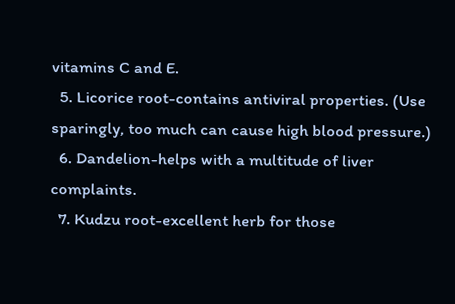vitamins C and E.
  5. Licorice root-contains antiviral properties. (Use sparingly, too much can cause high blood pressure.)
  6. Dandelion-helps with a multitude of liver complaints.
  7. Kudzu root-excellent herb for those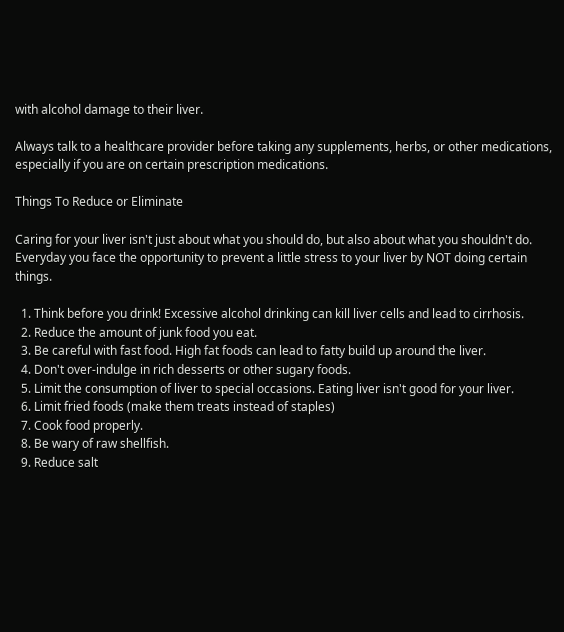with alcohol damage to their liver.

Always talk to a healthcare provider before taking any supplements, herbs, or other medications, especially if you are on certain prescription medications.

Things To Reduce or Eliminate

Caring for your liver isn't just about what you should do, but also about what you shouldn't do. Everyday you face the opportunity to prevent a little stress to your liver by NOT doing certain things.

  1. Think before you drink! Excessive alcohol drinking can kill liver cells and lead to cirrhosis.
  2. Reduce the amount of junk food you eat.
  3. Be careful with fast food. High fat foods can lead to fatty build up around the liver.
  4. Don't over-indulge in rich desserts or other sugary foods.
  5. Limit the consumption of liver to special occasions. Eating liver isn't good for your liver.
  6. Limit fried foods (make them treats instead of staples)
  7. Cook food properly.
  8. Be wary of raw shellfish.
  9. Reduce salt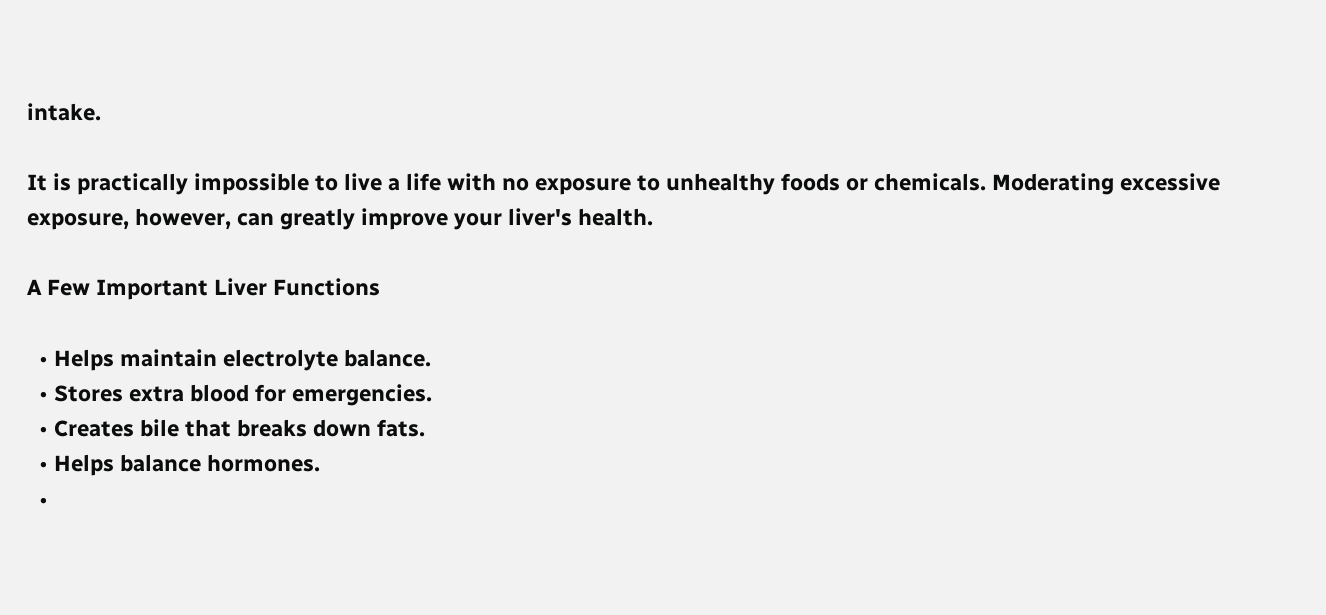intake.

It is practically impossible to live a life with no exposure to unhealthy foods or chemicals. Moderating excessive exposure, however, can greatly improve your liver's health.

A Few Important Liver Functions

  • Helps maintain electrolyte balance.
  • Stores extra blood for emergencies.
  • Creates bile that breaks down fats.
  • Helps balance hormones.
  •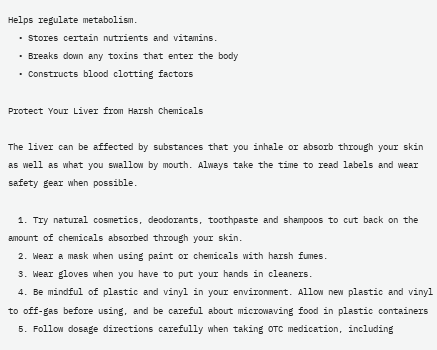Helps regulate metabolism.
  • Stores certain nutrients and vitamins.
  • Breaks down any toxins that enter the body
  • Constructs blood clotting factors

Protect Your Liver from Harsh Chemicals

The liver can be affected by substances that you inhale or absorb through your skin as well as what you swallow by mouth. Always take the time to read labels and wear safety gear when possible.

  1. Try natural cosmetics, deodorants, toothpaste and shampoos to cut back on the amount of chemicals absorbed through your skin.
  2. Wear a mask when using paint or chemicals with harsh fumes.
  3. Wear gloves when you have to put your hands in cleaners.
  4. Be mindful of plastic and vinyl in your environment. Allow new plastic and vinyl to off-gas before using, and be careful about microwaving food in plastic containers
  5. Follow dosage directions carefully when taking OTC medication, including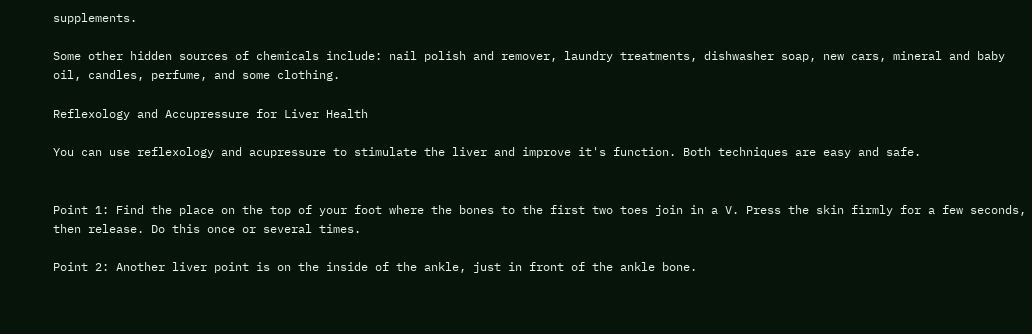supplements.

Some other hidden sources of chemicals include: nail polish and remover, laundry treatments, dishwasher soap, new cars, mineral and baby oil, candles, perfume, and some clothing.

Reflexology and Accupressure for Liver Health

You can use reflexology and acupressure to stimulate the liver and improve it's function. Both techniques are easy and safe.


Point 1: Find the place on the top of your foot where the bones to the first two toes join in a V. Press the skin firmly for a few seconds, then release. Do this once or several times.

Point 2: Another liver point is on the inside of the ankle, just in front of the ankle bone.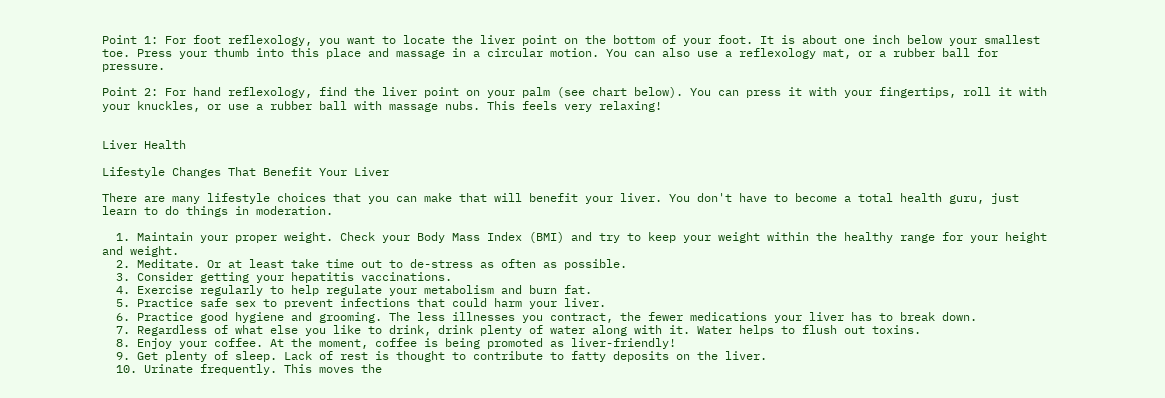Point 1: For foot reflexology, you want to locate the liver point on the bottom of your foot. It is about one inch below your smallest toe. Press your thumb into this place and massage in a circular motion. You can also use a reflexology mat, or a rubber ball for pressure.

Point 2: For hand reflexology, find the liver point on your palm (see chart below). You can press it with your fingertips, roll it with your knuckles, or use a rubber ball with massage nubs. This feels very relaxing!


Liver Health

Lifestyle Changes That Benefit Your Liver

There are many lifestyle choices that you can make that will benefit your liver. You don't have to become a total health guru, just learn to do things in moderation.

  1. Maintain your proper weight. Check your Body Mass Index (BMI) and try to keep your weight within the healthy range for your height and weight.
  2. Meditate. Or at least take time out to de-stress as often as possible.
  3. Consider getting your hepatitis vaccinations.
  4. Exercise regularly to help regulate your metabolism and burn fat.
  5. Practice safe sex to prevent infections that could harm your liver.
  6. Practice good hygiene and grooming. The less illnesses you contract, the fewer medications your liver has to break down.
  7. Regardless of what else you like to drink, drink plenty of water along with it. Water helps to flush out toxins.
  8. Enjoy your coffee. At the moment, coffee is being promoted as liver-friendly!
  9. Get plenty of sleep. Lack of rest is thought to contribute to fatty deposits on the liver.
  10. Urinate frequently. This moves the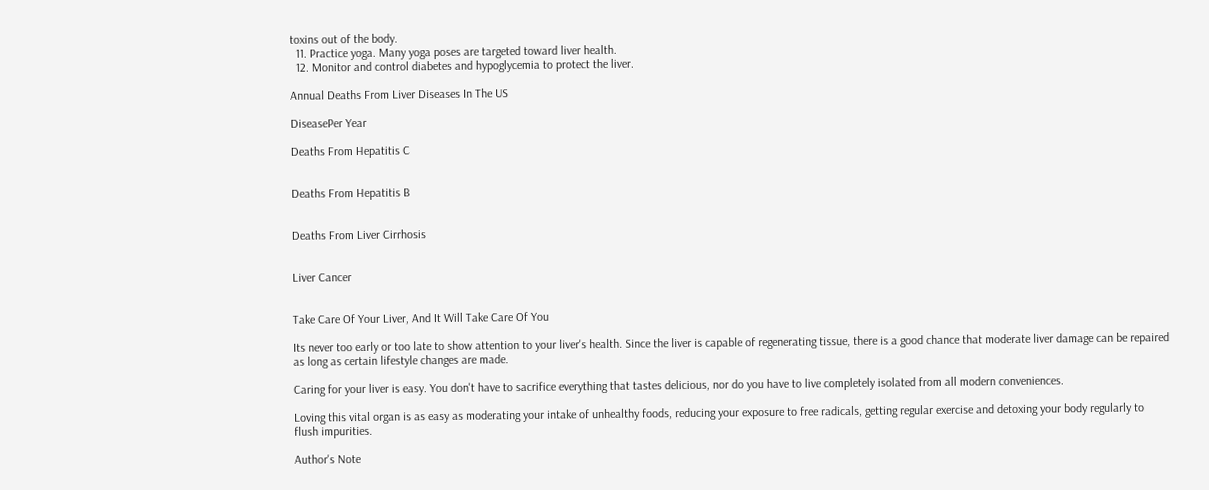toxins out of the body.
  11. Practice yoga. Many yoga poses are targeted toward liver health.
  12. Monitor and control diabetes and hypoglycemia to protect the liver.

Annual Deaths From Liver Diseases In The US

DiseasePer Year

Deaths From Hepatitis C


Deaths From Hepatitis B


Deaths From Liver Cirrhosis


Liver Cancer


Take Care Of Your Liver, And It Will Take Care Of You

Its never too early or too late to show attention to your liver's health. Since the liver is capable of regenerating tissue, there is a good chance that moderate liver damage can be repaired as long as certain lifestyle changes are made.

Caring for your liver is easy. You don't have to sacrifice everything that tastes delicious, nor do you have to live completely isolated from all modern conveniences.

Loving this vital organ is as easy as moderating your intake of unhealthy foods, reducing your exposure to free radicals, getting regular exercise and detoxing your body regularly to flush impurities.

Author's Note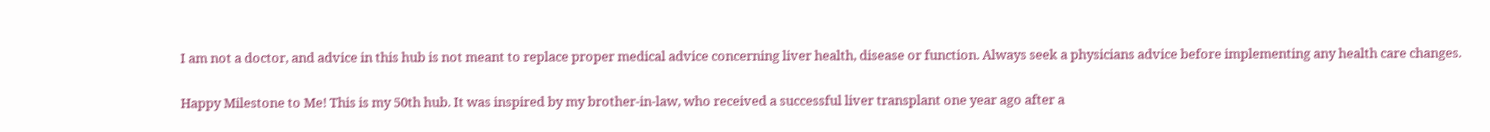I am not a doctor, and advice in this hub is not meant to replace proper medical advice concerning liver health, disease or function. Always seek a physicians advice before implementing any health care changes.

Happy Milestone to Me! This is my 50th hub. It was inspired by my brother-in-law, who received a successful liver transplant one year ago after a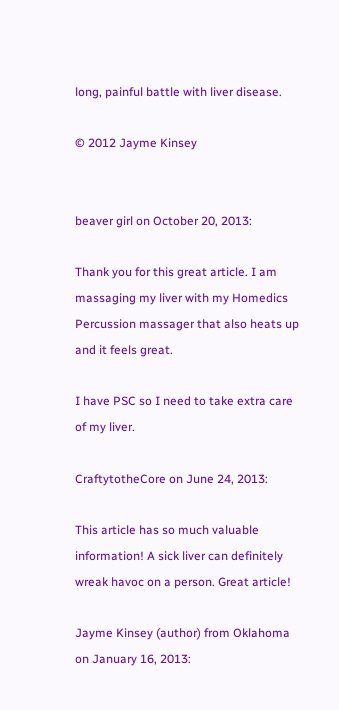long, painful battle with liver disease.

© 2012 Jayme Kinsey


beaver girl on October 20, 2013:

Thank you for this great article. I am massaging my liver with my Homedics Percussion massager that also heats up and it feels great.

I have PSC so I need to take extra care of my liver.

CraftytotheCore on June 24, 2013:

This article has so much valuable information! A sick liver can definitely wreak havoc on a person. Great article!

Jayme Kinsey (author) from Oklahoma on January 16, 2013: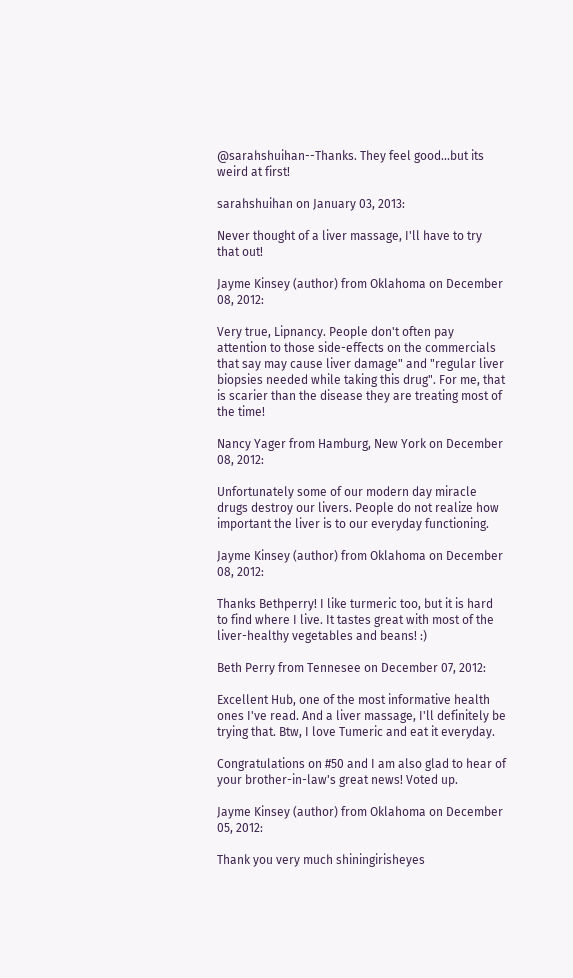@sarahshuihan--Thanks. They feel good...but its weird at first!

sarahshuihan on January 03, 2013:

Never thought of a liver massage, I'll have to try that out!

Jayme Kinsey (author) from Oklahoma on December 08, 2012:

Very true, Lipnancy. People don't often pay attention to those side-effects on the commercials that say may cause liver damage" and "regular liver biopsies needed while taking this drug". For me, that is scarier than the disease they are treating most of the time!

Nancy Yager from Hamburg, New York on December 08, 2012:

Unfortunately some of our modern day miracle drugs destroy our livers. People do not realize how important the liver is to our everyday functioning.

Jayme Kinsey (author) from Oklahoma on December 08, 2012:

Thanks Bethperry! I like turmeric too, but it is hard to find where I live. It tastes great with most of the liver-healthy vegetables and beans! :)

Beth Perry from Tennesee on December 07, 2012:

Excellent Hub, one of the most informative health ones I've read. And a liver massage, I'll definitely be trying that. Btw, I love Tumeric and eat it everyday.

Congratulations on #50 and I am also glad to hear of your brother-in-law's great news! Voted up.

Jayme Kinsey (author) from Oklahoma on December 05, 2012:

Thank you very much shiningirisheyes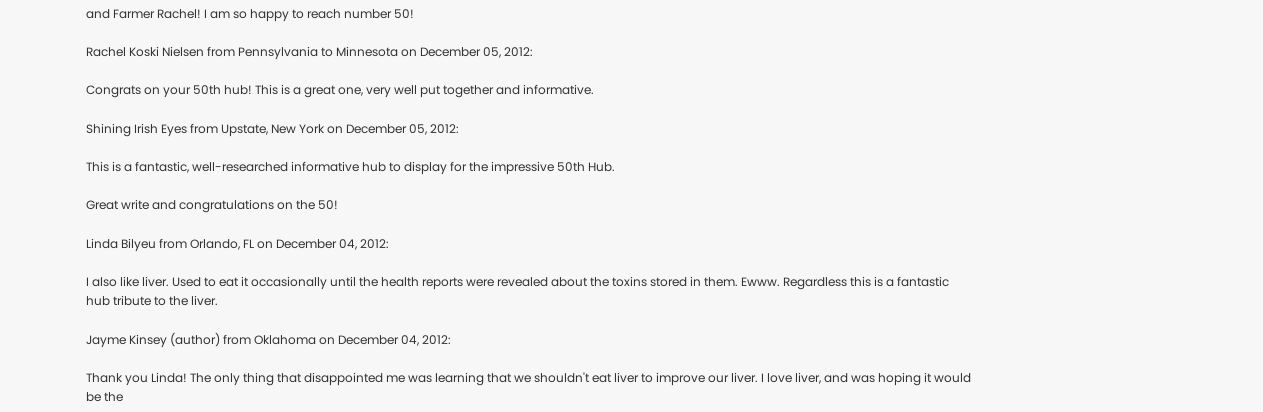and Farmer Rachel! I am so happy to reach number 50!

Rachel Koski Nielsen from Pennsylvania to Minnesota on December 05, 2012:

Congrats on your 50th hub! This is a great one, very well put together and informative.

Shining Irish Eyes from Upstate, New York on December 05, 2012:

This is a fantastic, well-researched informative hub to display for the impressive 50th Hub.

Great write and congratulations on the 50!

Linda Bilyeu from Orlando, FL on December 04, 2012:

I also like liver. Used to eat it occasionally until the health reports were revealed about the toxins stored in them. Ewww. Regardless this is a fantastic hub tribute to the liver.

Jayme Kinsey (author) from Oklahoma on December 04, 2012:

Thank you Linda! The only thing that disappointed me was learning that we shouldn't eat liver to improve our liver. I love liver, and was hoping it would be the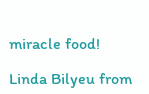miracle food!

Linda Bilyeu from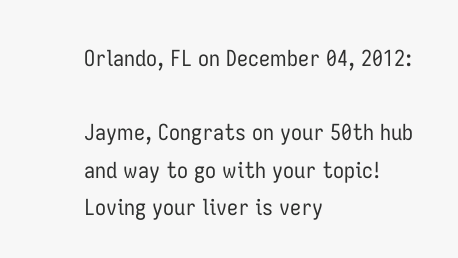Orlando, FL on December 04, 2012:

Jayme, Congrats on your 50th hub and way to go with your topic! Loving your liver is very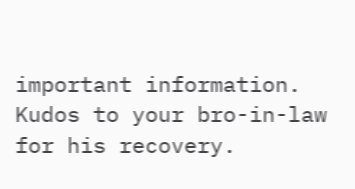important information. Kudos to your bro-in-law for his recovery.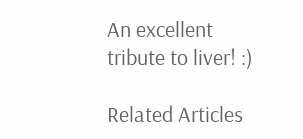An excellent tribute to liver! :)

Related Articles